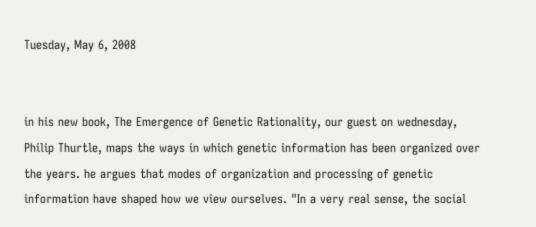Tuesday, May 6, 2008


in his new book, The Emergence of Genetic Rationality, our guest on wednesday, Philip Thurtle, maps the ways in which genetic information has been organized over the years. he argues that modes of organization and processing of genetic information have shaped how we view ourselves. "In a very real sense, the social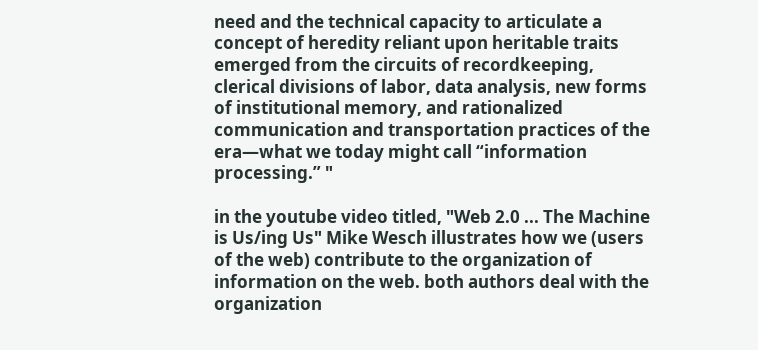need and the technical capacity to articulate a concept of heredity reliant upon heritable traits emerged from the circuits of recordkeeping, clerical divisions of labor, data analysis, new forms of institutional memory, and rationalized communication and transportation practices of the era—what we today might call “information processing.” "

in the youtube video titled, "Web 2.0 ... The Machine is Us/ing Us" Mike Wesch illustrates how we (users of the web) contribute to the organization of information on the web. both authors deal with the organization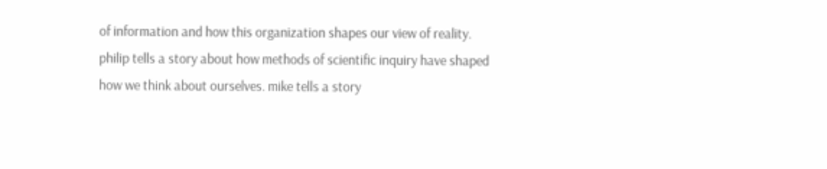of information and how this organization shapes our view of reality. philip tells a story about how methods of scientific inquiry have shaped how we think about ourselves. mike tells a story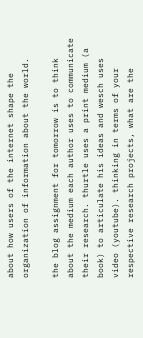about how users of the internet shape the organization of information about the world.

the blog assignment for tomorrow is to think about the medium each author uses to communicate their research. thurtle uses a print medium (a book) to articulate his ideas and wesch uses video (youtube). thinking in terms of your respective research projects, what are the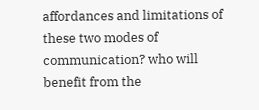affordances and limitations of these two modes of communication? who will benefit from the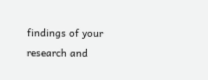findings of your research and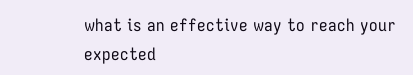what is an effective way to reach your expected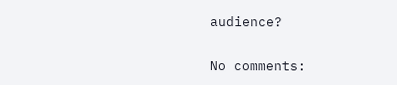audience?

No comments: